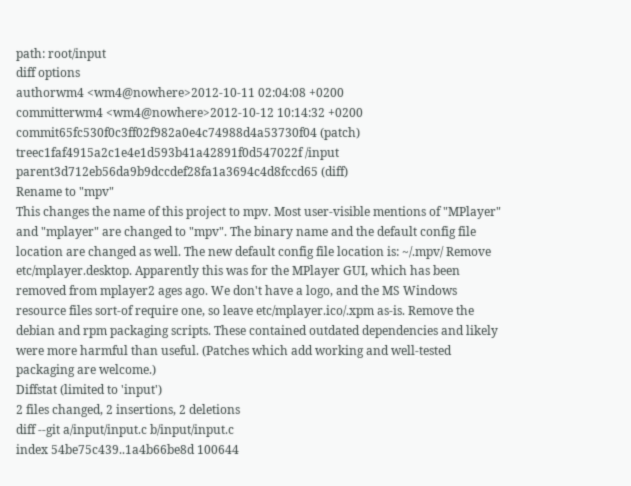path: root/input
diff options
authorwm4 <wm4@nowhere>2012-10-11 02:04:08 +0200
committerwm4 <wm4@nowhere>2012-10-12 10:14:32 +0200
commit65fc530f0c3ff02f982a0e4c74988d4a53730f04 (patch)
treec1faf4915a2c1e4e1d593b41a42891f0d547022f /input
parent3d712eb56da9b9dccdef28fa1a3694c4d8fccd65 (diff)
Rename to "mpv"
This changes the name of this project to mpv. Most user-visible mentions of "MPlayer" and "mplayer" are changed to "mpv". The binary name and the default config file location are changed as well. The new default config file location is: ~/.mpv/ Remove etc/mplayer.desktop. Apparently this was for the MPlayer GUI, which has been removed from mplayer2 ages ago. We don't have a logo, and the MS Windows resource files sort-of require one, so leave etc/mplayer.ico/.xpm as-is. Remove the debian and rpm packaging scripts. These contained outdated dependencies and likely were more harmful than useful. (Patches which add working and well-tested packaging are welcome.)
Diffstat (limited to 'input')
2 files changed, 2 insertions, 2 deletions
diff --git a/input/input.c b/input/input.c
index 54be75c439..1a4b66be8d 100644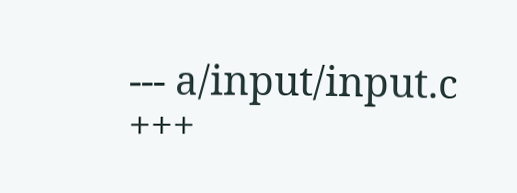--- a/input/input.c
+++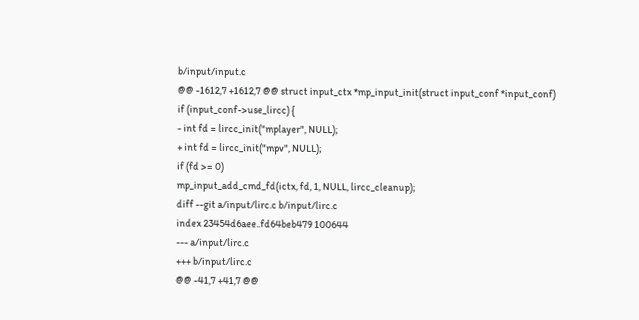b/input/input.c
@@ -1612,7 +1612,7 @@ struct input_ctx *mp_input_init(struct input_conf *input_conf)
if (input_conf->use_lircc) {
- int fd = lircc_init("mplayer", NULL);
+ int fd = lircc_init("mpv", NULL);
if (fd >= 0)
mp_input_add_cmd_fd(ictx, fd, 1, NULL, lircc_cleanup);
diff --git a/input/lirc.c b/input/lirc.c
index 23454d6aee..fd64beb479 100644
--- a/input/lirc.c
+++ b/input/lirc.c
@@ -41,7 +41,7 @@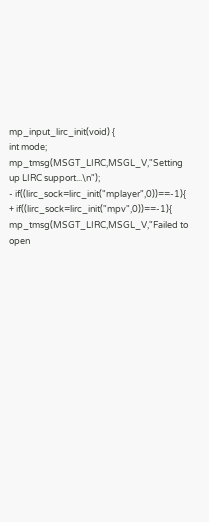mp_input_lirc_init(void) {
int mode;
mp_tmsg(MSGT_LIRC,MSGL_V,"Setting up LIRC support...\n");
- if((lirc_sock=lirc_init("mplayer",0))==-1){
+ if((lirc_sock=lirc_init("mpv",0))==-1){
mp_tmsg(MSGT_LIRC,MSGL_V,"Failed to open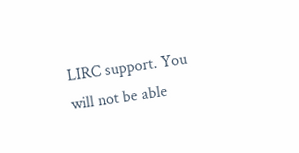LIRC support. You will not be able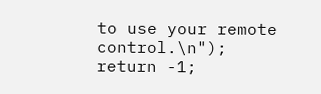to use your remote control.\n");
return -1;